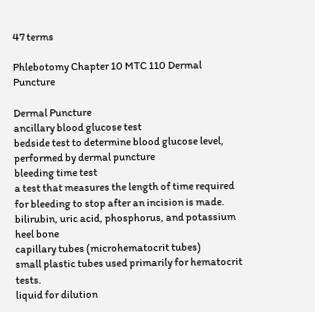47 terms

Phlebotomy Chapter 10 MTC 110 Dermal Puncture

Dermal Puncture
ancillary blood glucose test
bedside test to determine blood glucose level, performed by dermal puncture
bleeding time test
a test that measures the length of time required for bleeding to stop after an incision is made.
bilirubin, uric acid, phosphorus, and potassium
heel bone
capillary tubes (microhematocrit tubes)
small plastic tubes used primarily for hematocrit tests.
liquid for dilution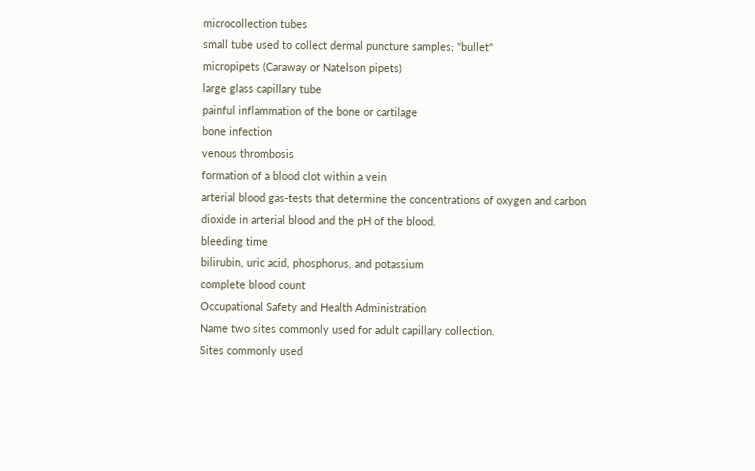microcollection tubes
small tube used to collect dermal puncture samples; "bullet"
micropipets (Caraway or Natelson pipets)
large glass capillary tube
painful inflammation of the bone or cartilage
bone infection
venous thrombosis
formation of a blood clot within a vein
arterial blood gas-tests that determine the concentrations of oxygen and carbon dioxide in arterial blood and the pH of the blood.
bleeding time
bilirubin, uric acid, phosphorus, and potassium
complete blood count
Occupational Safety and Health Administration
Name two sites commonly used for adult capillary collection.
Sites commonly used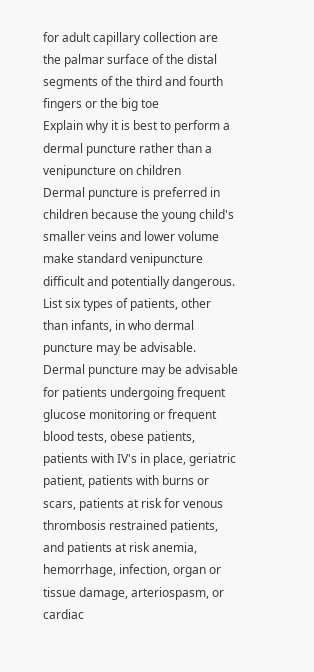for adult capillary collection are the palmar surface of the distal segments of the third and fourth fingers or the big toe
Explain why it is best to perform a dermal puncture rather than a venipuncture on children
Dermal puncture is preferred in children because the young child's smaller veins and lower volume make standard venipuncture difficult and potentially dangerous.
List six types of patients, other than infants, in who dermal puncture may be advisable.
Dermal puncture may be advisable for patients undergoing frequent glucose monitoring or frequent blood tests, obese patients, patients with IV's in place, geriatric patient, patients with burns or scars, patients at risk for venous thrombosis restrained patients, and patients at risk anemia, hemorrhage, infection, organ or tissue damage, arteriospasm, or cardiac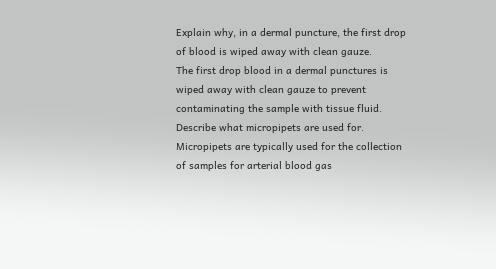Explain why, in a dermal puncture, the first drop of blood is wiped away with clean gauze.
The first drop blood in a dermal punctures is wiped away with clean gauze to prevent contaminating the sample with tissue fluid.
Describe what micropipets are used for.
Micropipets are typically used for the collection of samples for arterial blood gas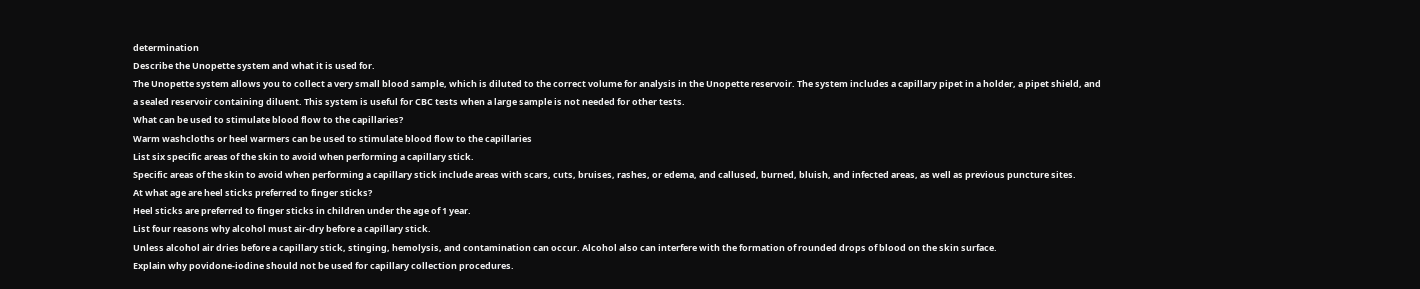determination
Describe the Unopette system and what it is used for.
The Unopette system allows you to collect a very small blood sample, which is diluted to the correct volume for analysis in the Unopette reservoir. The system includes a capillary pipet in a holder, a pipet shield, and a sealed reservoir containing diluent. This system is useful for CBC tests when a large sample is not needed for other tests.
What can be used to stimulate blood flow to the capillaries?
Warm washcloths or heel warmers can be used to stimulate blood flow to the capillaries
List six specific areas of the skin to avoid when performing a capillary stick.
Specific areas of the skin to avoid when performing a capillary stick include areas with scars, cuts, bruises, rashes, or edema, and callused, burned, bluish, and infected areas, as well as previous puncture sites.
At what age are heel sticks preferred to finger sticks?
Heel sticks are preferred to finger sticks in children under the age of 1 year.
List four reasons why alcohol must air-dry before a capillary stick.
Unless alcohol air dries before a capillary stick, stinging, hemolysis, and contamination can occur. Alcohol also can interfere with the formation of rounded drops of blood on the skin surface.
Explain why povidone-iodine should not be used for capillary collection procedures.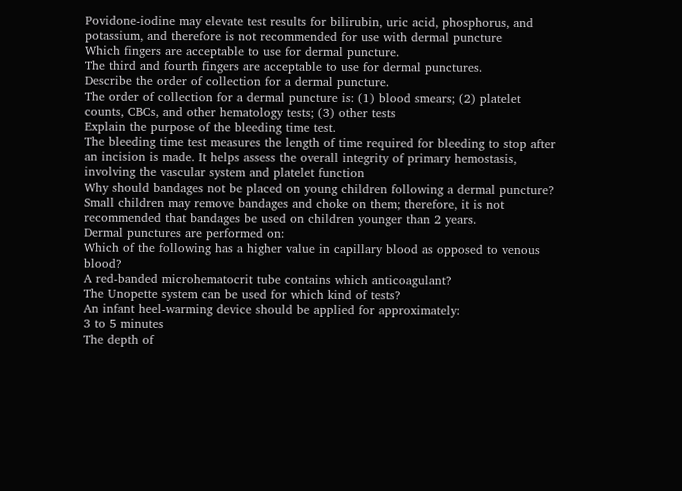Povidone-iodine may elevate test results for bilirubin, uric acid, phosphorus, and potassium, and therefore is not recommended for use with dermal puncture
Which fingers are acceptable to use for dermal puncture.
The third and fourth fingers are acceptable to use for dermal punctures.
Describe the order of collection for a dermal puncture.
The order of collection for a dermal puncture is: (1) blood smears; (2) platelet counts, CBCs, and other hematology tests; (3) other tests
Explain the purpose of the bleeding time test.
The bleeding time test measures the length of time required for bleeding to stop after an incision is made. It helps assess the overall integrity of primary hemostasis, involving the vascular system and platelet function
Why should bandages not be placed on young children following a dermal puncture?
Small children may remove bandages and choke on them; therefore, it is not recommended that bandages be used on children younger than 2 years.
Dermal punctures are performed on:
Which of the following has a higher value in capillary blood as opposed to venous blood?
A red-banded microhematocrit tube contains which anticoagulant?
The Unopette system can be used for which kind of tests?
An infant heel-warming device should be applied for approximately:
3 to 5 minutes
The depth of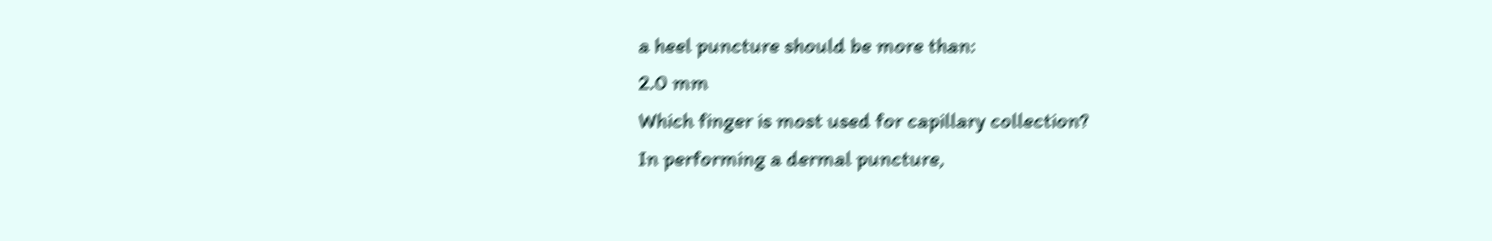a heel puncture should be more than:
2.0 mm
Which finger is most used for capillary collection?
In performing a dermal puncture,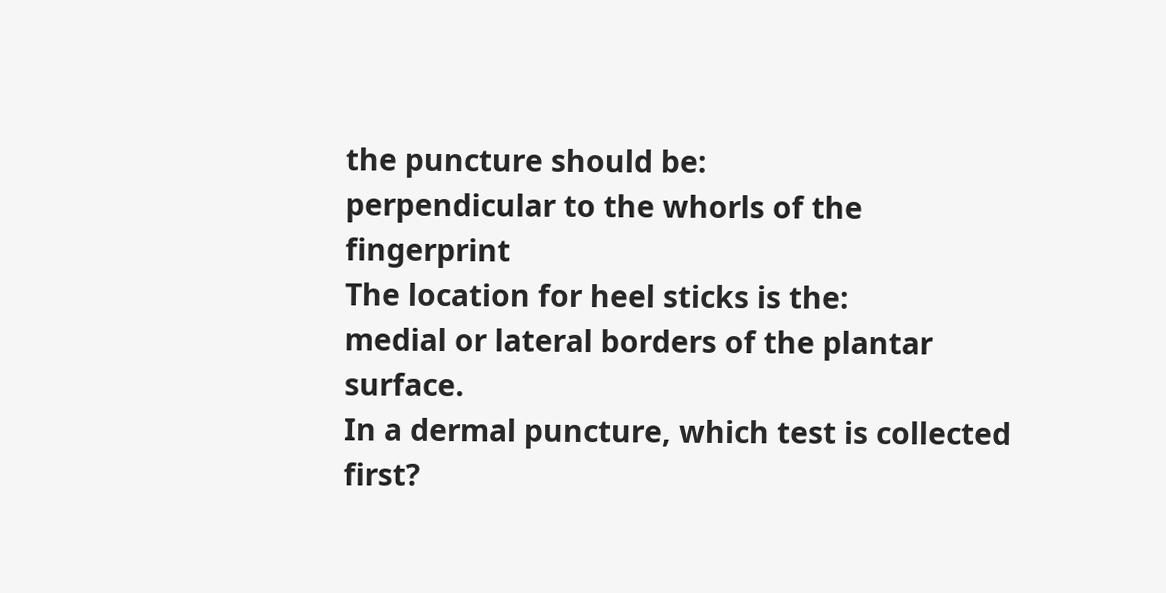the puncture should be:
perpendicular to the whorls of the fingerprint
The location for heel sticks is the:
medial or lateral borders of the plantar surface.
In a dermal puncture, which test is collected first?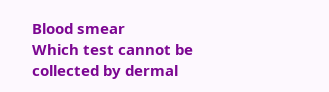Blood smear
Which test cannot be collected by dermal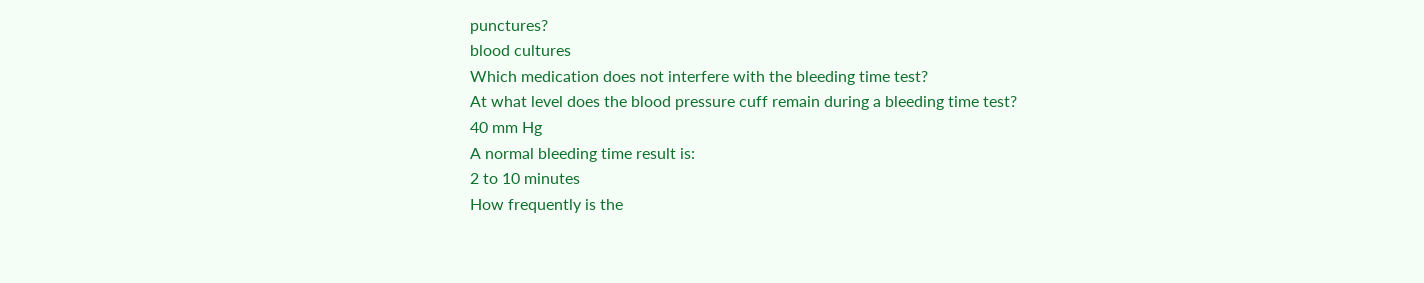punctures?
blood cultures
Which medication does not interfere with the bleeding time test?
At what level does the blood pressure cuff remain during a bleeding time test?
40 mm Hg
A normal bleeding time result is:
2 to 10 minutes
How frequently is the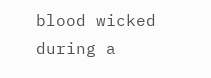blood wicked during a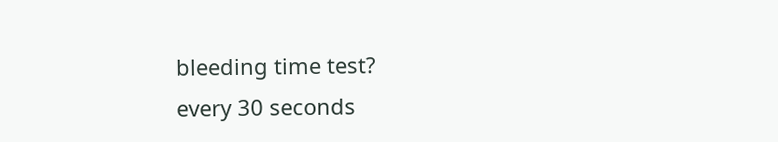bleeding time test?
every 30 seconds